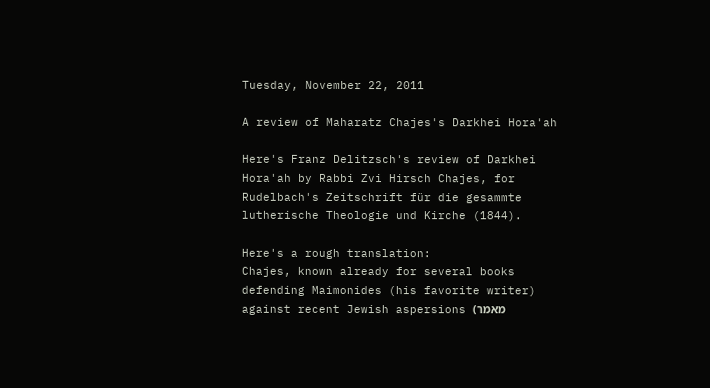Tuesday, November 22, 2011

A review of Maharatz Chajes's Darkhei Hora'ah

Here's Franz Delitzsch's review of Darkhei Hora'ah by Rabbi Zvi Hirsch Chajes, for Rudelbach's Zeitschrift für die gesammte lutherische Theologie und Kirche (1844).

Here's a rough translation:
Chajes, known already for several books defending Maimonides (his favorite writer) against recent Jewish aspersions (מאמר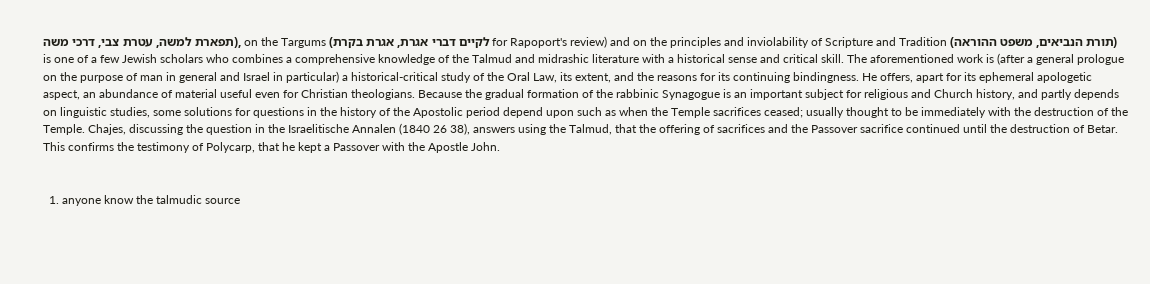תפארת למשה, עטרת צבי, דרכי משה), on the Targums (לקיים דברי אגרת, אגרת בקרת for Rapoport's review) and on the principles and inviolability of Scripture and Tradition (תורת הנביאים, משפט ההוראה) is one of a few Jewish scholars who combines a comprehensive knowledge of the Talmud and midrashic literature with a historical sense and critical skill. The aforementioned work is (after a general prologue on the purpose of man in general and Israel in particular) a historical-critical study of the Oral Law, its extent, and the reasons for its continuing bindingness. He offers, apart for its ephemeral apologetic aspect, an abundance of material useful even for Christian theologians. Because the gradual formation of the rabbinic Synagogue is an important subject for religious and Church history, and partly depends on linguistic studies, some solutions for questions in the history of the Apostolic period depend upon such as when the Temple sacrifices ceased; usually thought to be immediately with the destruction of the Temple. Chajes, discussing the question in the Israelitische Annalen (1840 26 38), answers using the Talmud, that the offering of sacrifices and the Passover sacrifice continued until the destruction of Betar. This confirms the testimony of Polycarp, that he kept a Passover with the Apostle John.


  1. anyone know the talmudic source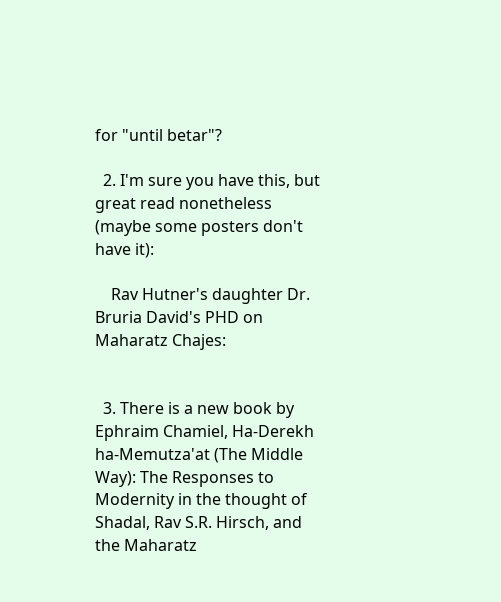for "until betar"?

  2. I'm sure you have this, but great read nonetheless (maybe some posters don't have it):

    Rav Hutner's daughter Dr. Bruria David's PHD on Maharatz Chajes:


  3. There is a new book by Ephraim Chamiel, Ha-Derekh ha-Memutza'at (The Middle Way): The Responses to Modernity in the thought of Shadal, Rav S.R. Hirsch, and the Maharatz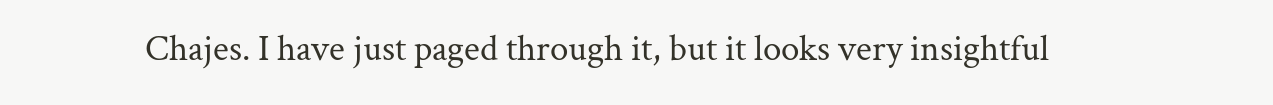Chajes. I have just paged through it, but it looks very insightful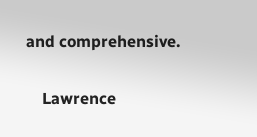and comprehensive.

    Lawrence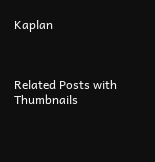Kaplan



Related Posts with Thumbnails